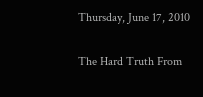Thursday, June 17, 2010

The Hard Truth From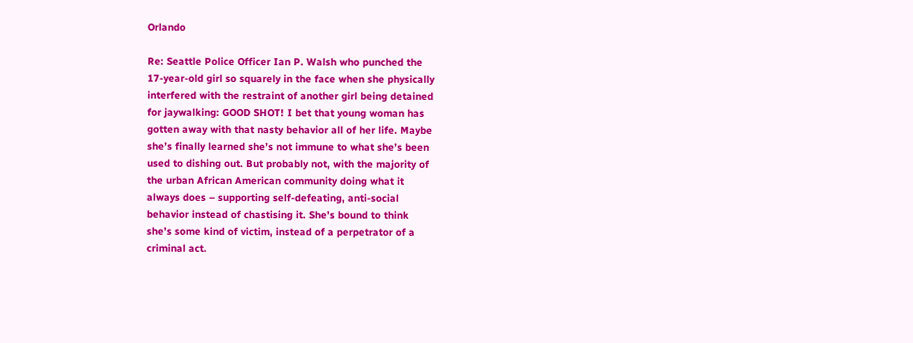Orlando

Re: Seattle Police Officer Ian P. Walsh who punched the
17-year-old girl so squarely in the face when she physically
interfered with the restraint of another girl being detained
for jaywalking: GOOD SHOT! I bet that young woman has
gotten away with that nasty behavior all of her life. Maybe
she’s finally learned she’s not immune to what she’s been
used to dishing out. But probably not, with the majority of
the urban African American community doing what it
always does – supporting self-defeating, anti-social
behavior instead of chastising it. She’s bound to think
she’s some kind of victim, instead of a perpetrator of a
criminal act.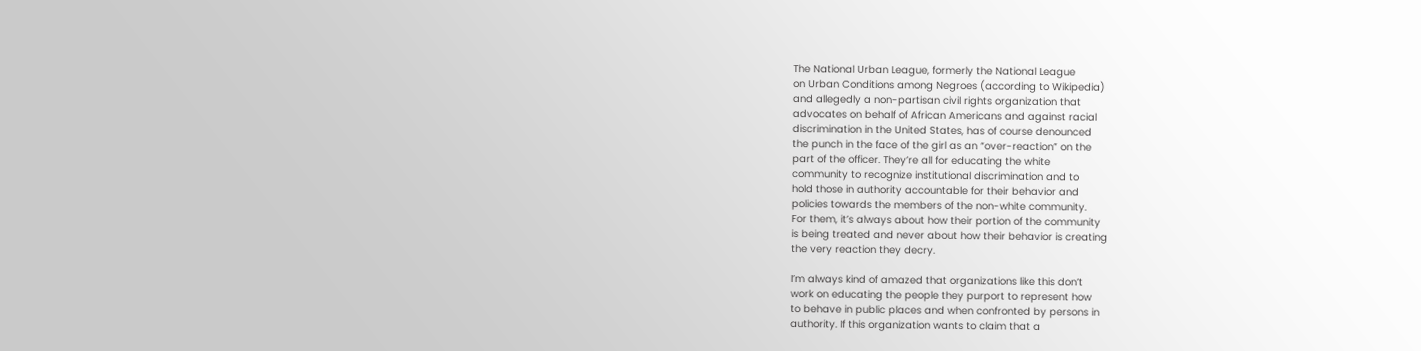The National Urban League, formerly the National League
on Urban Conditions among Negroes (according to Wikipedia)
and allegedly a non-partisan civil rights organization that
advocates on behalf of African Americans and against racial
discrimination in the United States, has of course denounced
the punch in the face of the girl as an “over-reaction” on the
part of the officer. They’re all for educating the white
community to recognize institutional discrimination and to
hold those in authority accountable for their behavior and
policies towards the members of the non-white community.
For them, it’s always about how their portion of the community
is being treated and never about how their behavior is creating
the very reaction they decry.

I’m always kind of amazed that organizations like this don’t
work on educating the people they purport to represent how
to behave in public places and when confronted by persons in
authority. If this organization wants to claim that a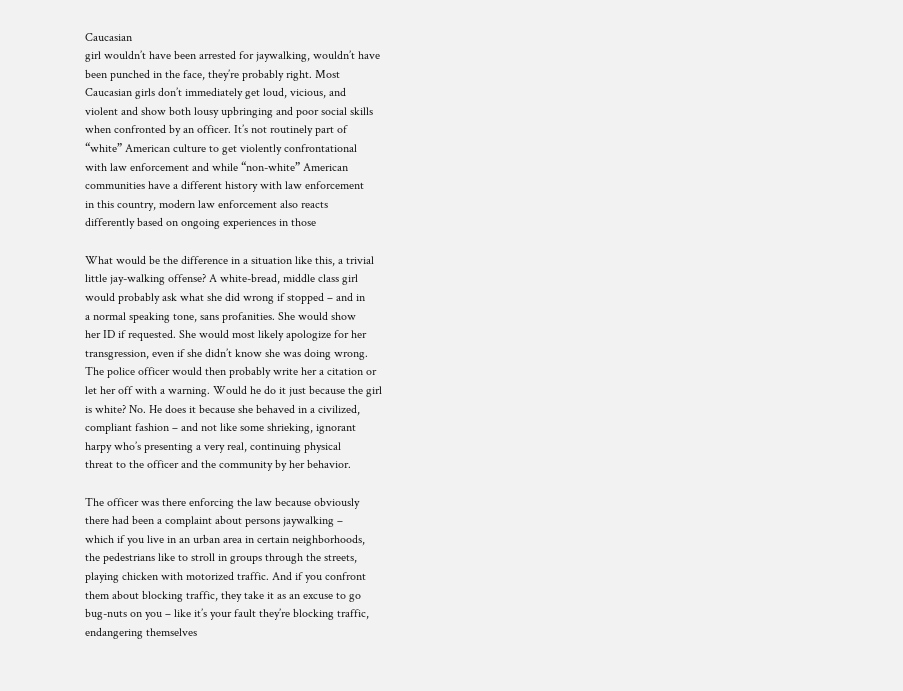Caucasian
girl wouldn’t have been arrested for jaywalking, wouldn’t have
been punched in the face, they’re probably right. Most
Caucasian girls don’t immediately get loud, vicious, and
violent and show both lousy upbringing and poor social skills
when confronted by an officer. It’s not routinely part of
“white” American culture to get violently confrontational
with law enforcement and while “non-white” American
communities have a different history with law enforcement
in this country, modern law enforcement also reacts
differently based on ongoing experiences in those

What would be the difference in a situation like this, a trivial
little jay-walking offense? A white-bread, middle class girl
would probably ask what she did wrong if stopped – and in
a normal speaking tone, sans profanities. She would show
her ID if requested. She would most likely apologize for her
transgression, even if she didn’t know she was doing wrong.
The police officer would then probably write her a citation or
let her off with a warning. Would he do it just because the girl
is white? No. He does it because she behaved in a civilized,
compliant fashion – and not like some shrieking, ignorant
harpy who’s presenting a very real, continuing physical
threat to the officer and the community by her behavior.

The officer was there enforcing the law because obviously
there had been a complaint about persons jaywalking –
which if you live in an urban area in certain neighborhoods,
the pedestrians like to stroll in groups through the streets,
playing chicken with motorized traffic. And if you confront
them about blocking traffic, they take it as an excuse to go
bug-nuts on you – like it’s your fault they’re blocking traffic,
endangering themselves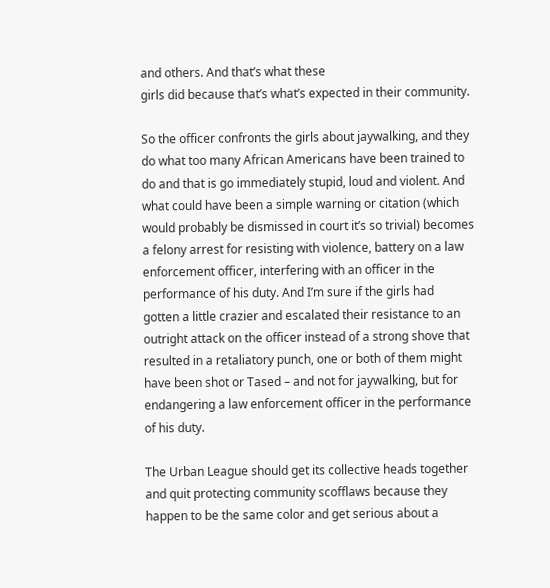and others. And that’s what these
girls did because that’s what’s expected in their community.

So the officer confronts the girls about jaywalking, and they
do what too many African Americans have been trained to
do and that is go immediately stupid, loud and violent. And
what could have been a simple warning or citation (which
would probably be dismissed in court it’s so trivial) becomes
a felony arrest for resisting with violence, battery on a law
enforcement officer, interfering with an officer in the
performance of his duty. And I’m sure if the girls had
gotten a little crazier and escalated their resistance to an
outright attack on the officer instead of a strong shove that
resulted in a retaliatory punch, one or both of them might
have been shot or Tased – and not for jaywalking, but for
endangering a law enforcement officer in the performance
of his duty.

The Urban League should get its collective heads together
and quit protecting community scofflaws because they
happen to be the same color and get serious about a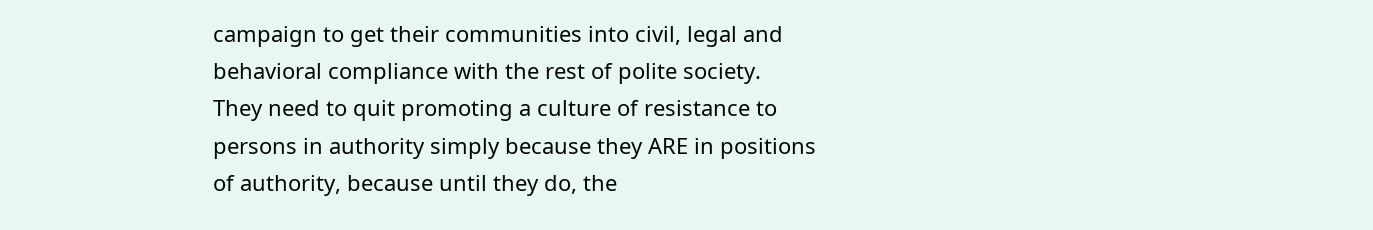campaign to get their communities into civil, legal and
behavioral compliance with the rest of polite society.
They need to quit promoting a culture of resistance to
persons in authority simply because they ARE in positions
of authority, because until they do, the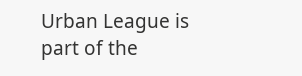Urban League is
part of the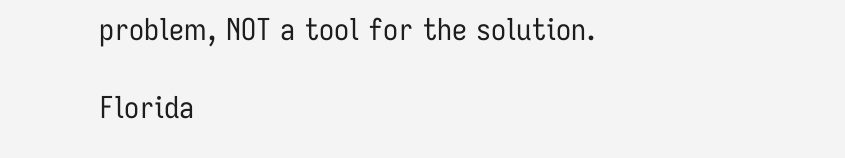problem, NOT a tool for the solution.

Florida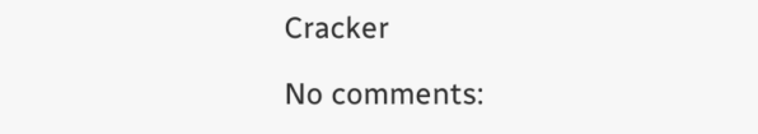Cracker

No comments: